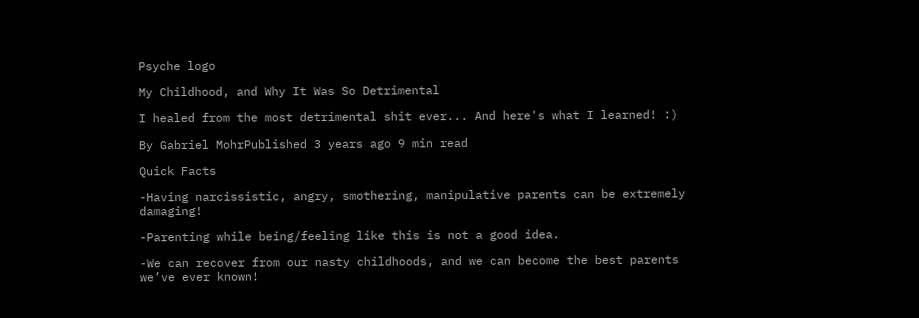Psyche logo

My Childhood, and Why It Was So Detrimental

I healed from the most detrimental shit ever... And here's what I learned! :)

By Gabriel MohrPublished 3 years ago 9 min read

Quick Facts

-Having narcissistic, angry, smothering, manipulative parents can be extremely damaging!

-Parenting while being/feeling like this is not a good idea.

-We can recover from our nasty childhoods, and we can become the best parents we’ve ever known!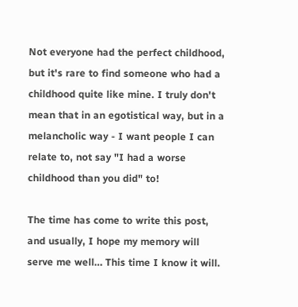Not everyone had the perfect childhood, but it's rare to find someone who had a childhood quite like mine. I truly don't mean that in an egotistical way, but in a melancholic way - I want people I can relate to, not say "I had a worse childhood than you did" to!

The time has come to write this post, and usually, I hope my memory will serve me well… This time I know it will.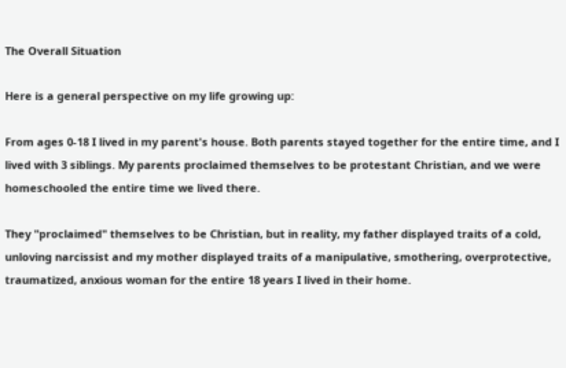The Overall Situation

Here is a general perspective on my life growing up:

From ages 0-18 I lived in my parent's house. Both parents stayed together for the entire time, and I lived with 3 siblings. My parents proclaimed themselves to be protestant Christian, and we were homeschooled the entire time we lived there.

They "proclaimed" themselves to be Christian, but in reality, my father displayed traits of a cold, unloving narcissist and my mother displayed traits of a manipulative, smothering, overprotective, traumatized, anxious woman for the entire 18 years I lived in their home.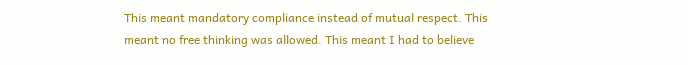This meant mandatory compliance instead of mutual respect. This meant no free thinking was allowed. This meant I had to believe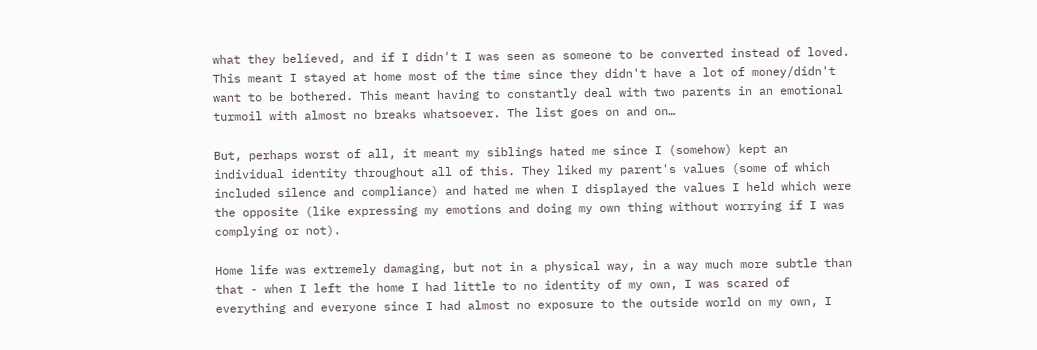what they believed, and if I didn't I was seen as someone to be converted instead of loved. This meant I stayed at home most of the time since they didn't have a lot of money/didn't want to be bothered. This meant having to constantly deal with two parents in an emotional turmoil with almost no breaks whatsoever. The list goes on and on…

But, perhaps worst of all, it meant my siblings hated me since I (somehow) kept an individual identity throughout all of this. They liked my parent's values (some of which included silence and compliance) and hated me when I displayed the values I held which were the opposite (like expressing my emotions and doing my own thing without worrying if I was complying or not).

Home life was extremely damaging, but not in a physical way, in a way much more subtle than that - when I left the home I had little to no identity of my own, I was scared of everything and everyone since I had almost no exposure to the outside world on my own, I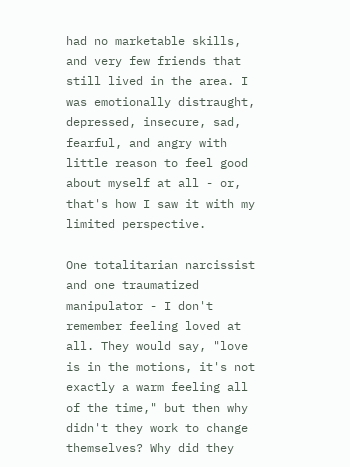had no marketable skills, and very few friends that still lived in the area. I was emotionally distraught, depressed, insecure, sad, fearful, and angry with little reason to feel good about myself at all - or, that's how I saw it with my limited perspective.

One totalitarian narcissist and one traumatized manipulator - I don't remember feeling loved at all. They would say, "love is in the motions, it's not exactly a warm feeling all of the time," but then why didn't they work to change themselves? Why did they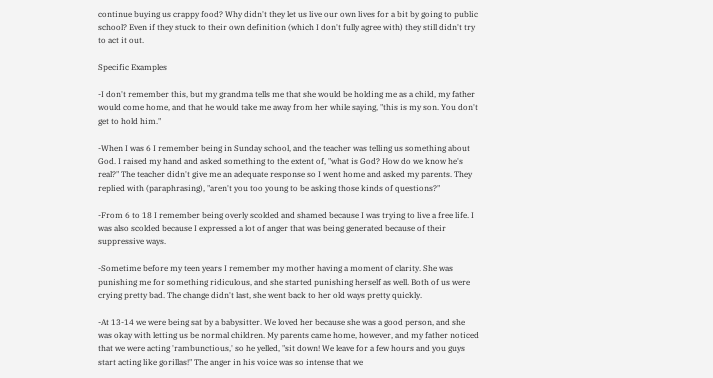continue buying us crappy food? Why didn't they let us live our own lives for a bit by going to public school? Even if they stuck to their own definition (which I don't fully agree with) they still didn't try to act it out.

Specific Examples

-I don't remember this, but my grandma tells me that she would be holding me as a child, my father would come home, and that he would take me away from her while saying, "this is my son. You don't get to hold him."

-When I was 6 I remember being in Sunday school, and the teacher was telling us something about God. I raised my hand and asked something to the extent of, "what is God? How do we know he's real?" The teacher didn't give me an adequate response so I went home and asked my parents. They replied with (paraphrasing), "aren't you too young to be asking those kinds of questions?"

-From 6 to 18 I remember being overly scolded and shamed because I was trying to live a free life. I was also scolded because I expressed a lot of anger that was being generated because of their suppressive ways.

-Sometime before my teen years I remember my mother having a moment of clarity. She was punishing me for something ridiculous, and she started punishing herself as well. Both of us were crying pretty bad. The change didn't last, she went back to her old ways pretty quickly.

-At 13-14 we were being sat by a babysitter. We loved her because she was a good person, and she was okay with letting us be normal children. My parents came home, however, and my father noticed that we were acting 'rambunctious,' so he yelled, "sit down! We leave for a few hours and you guys start acting like gorillas!" The anger in his voice was so intense that we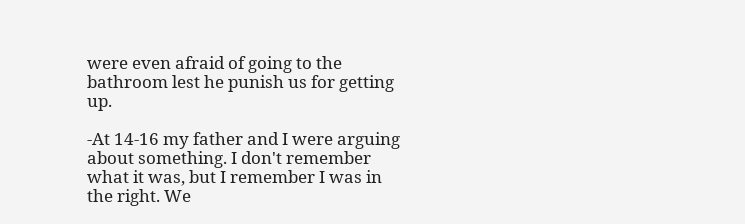were even afraid of going to the bathroom lest he punish us for getting up.

-At 14-16 my father and I were arguing about something. I don't remember what it was, but I remember I was in the right. We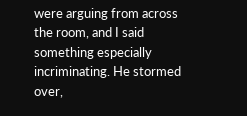were arguing from across the room, and I said something especially incriminating. He stormed over,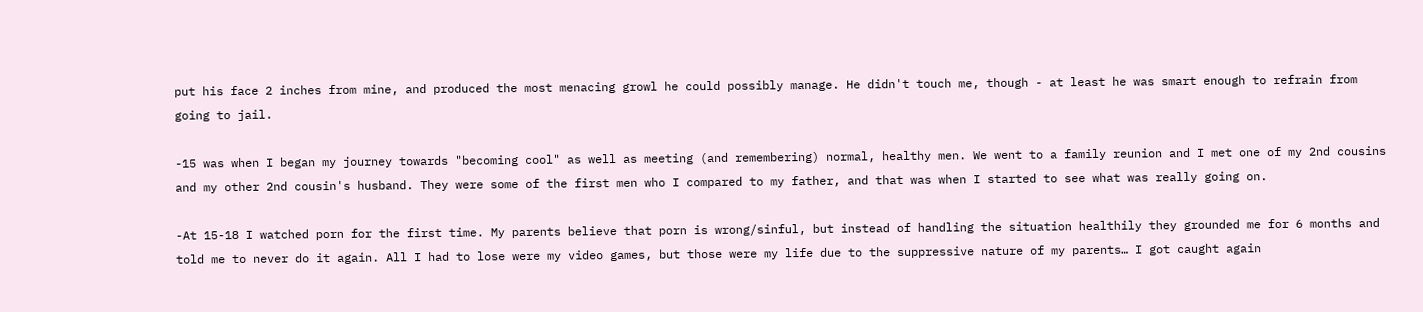put his face 2 inches from mine, and produced the most menacing growl he could possibly manage. He didn't touch me, though - at least he was smart enough to refrain from going to jail.

-15 was when I began my journey towards "becoming cool" as well as meeting (and remembering) normal, healthy men. We went to a family reunion and I met one of my 2nd cousins and my other 2nd cousin's husband. They were some of the first men who I compared to my father, and that was when I started to see what was really going on.

-At 15-18 I watched porn for the first time. My parents believe that porn is wrong/sinful, but instead of handling the situation healthily they grounded me for 6 months and told me to never do it again. All I had to lose were my video games, but those were my life due to the suppressive nature of my parents… I got caught again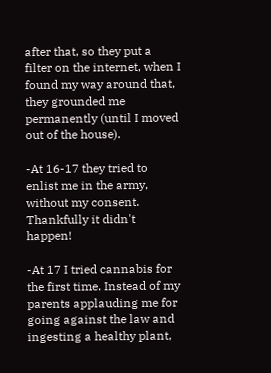after that, so they put a filter on the internet, when I found my way around that, they grounded me permanently (until I moved out of the house).

-At 16-17 they tried to enlist me in the army, without my consent. Thankfully it didn't happen!

-At 17 I tried cannabis for the first time. Instead of my parents applauding me for going against the law and ingesting a healthy plant,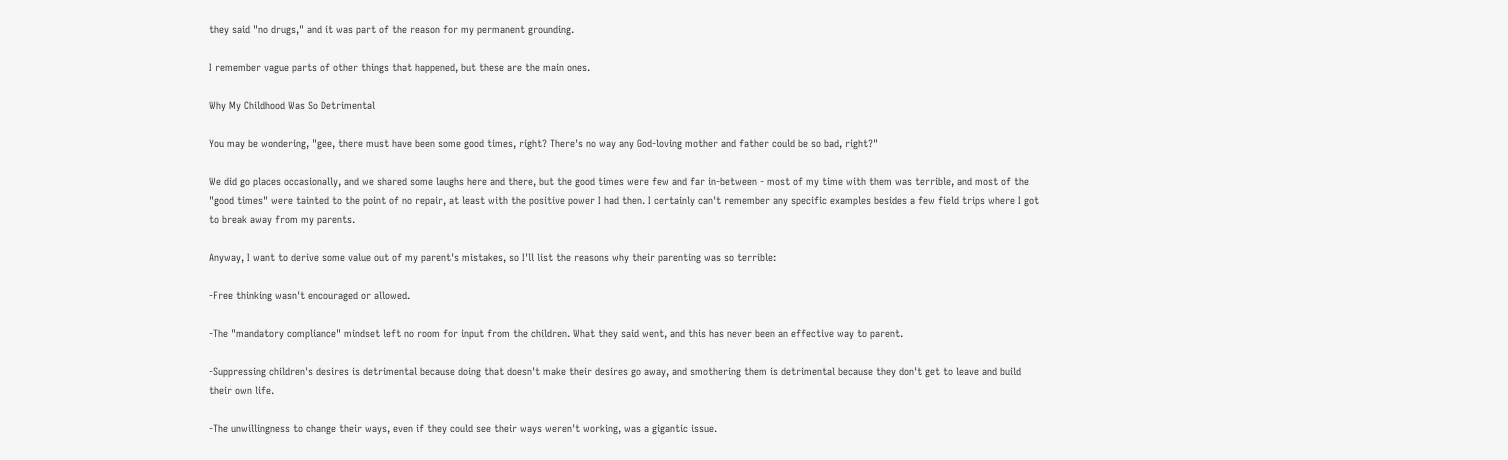they said "no drugs," and it was part of the reason for my permanent grounding.

I remember vague parts of other things that happened, but these are the main ones.

Why My Childhood Was So Detrimental

You may be wondering, "gee, there must have been some good times, right? There's no way any God-loving mother and father could be so bad, right?"

We did go places occasionally, and we shared some laughs here and there, but the good times were few and far in-between - most of my time with them was terrible, and most of the "good times" were tainted to the point of no repair, at least with the positive power I had then. I certainly can't remember any specific examples besides a few field trips where I got to break away from my parents.

Anyway, I want to derive some value out of my parent's mistakes, so I'll list the reasons why their parenting was so terrible:

-Free thinking wasn't encouraged or allowed.

-The "mandatory compliance" mindset left no room for input from the children. What they said went, and this has never been an effective way to parent.

-Suppressing children's desires is detrimental because doing that doesn't make their desires go away, and smothering them is detrimental because they don't get to leave and build their own life.

-The unwillingness to change their ways, even if they could see their ways weren't working, was a gigantic issue.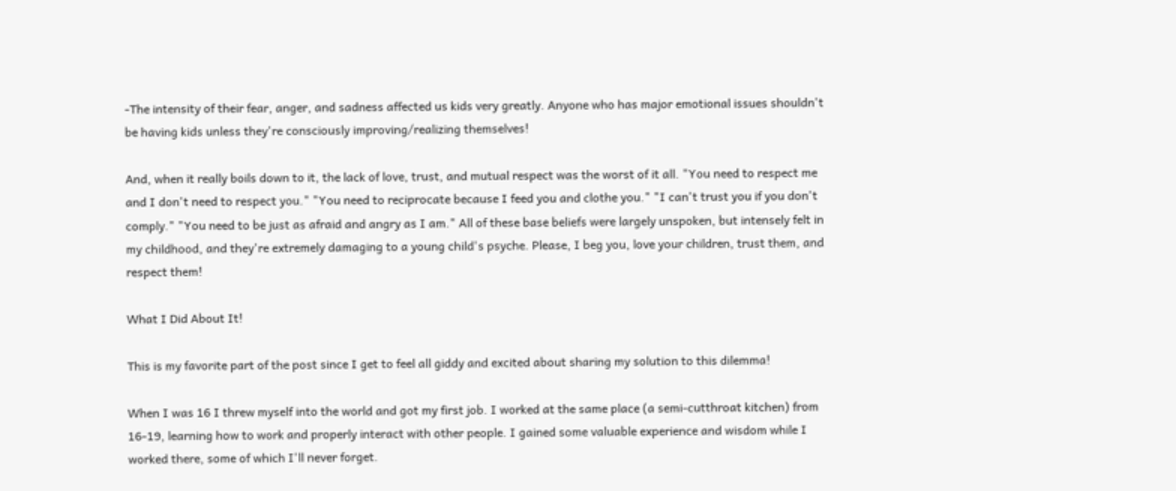-The intensity of their fear, anger, and sadness affected us kids very greatly. Anyone who has major emotional issues shouldn't be having kids unless they're consciously improving/realizing themselves!

And, when it really boils down to it, the lack of love, trust, and mutual respect was the worst of it all. "You need to respect me and I don't need to respect you." "You need to reciprocate because I feed you and clothe you." "I can't trust you if you don't comply." "You need to be just as afraid and angry as I am." All of these base beliefs were largely unspoken, but intensely felt in my childhood, and they're extremely damaging to a young child's psyche. Please, I beg you, love your children, trust them, and respect them!

What I Did About It!

This is my favorite part of the post since I get to feel all giddy and excited about sharing my solution to this dilemma!

When I was 16 I threw myself into the world and got my first job. I worked at the same place (a semi-cutthroat kitchen) from 16-19, learning how to work and properly interact with other people. I gained some valuable experience and wisdom while I worked there, some of which I'll never forget.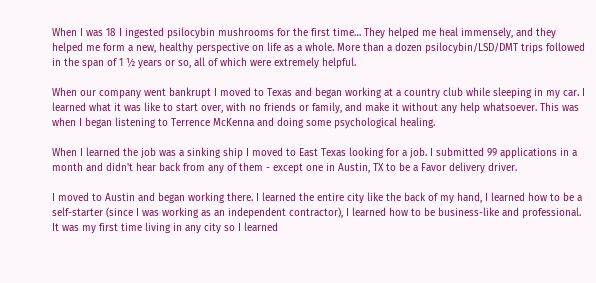When I was 18 I ingested psilocybin mushrooms for the first time… They helped me heal immensely, and they helped me form a new, healthy perspective on life as a whole. More than a dozen psilocybin/LSD/DMT trips followed in the span of 1 ½ years or so, all of which were extremely helpful.

When our company went bankrupt I moved to Texas and began working at a country club while sleeping in my car. I learned what it was like to start over, with no friends or family, and make it without any help whatsoever. This was when I began listening to Terrence McKenna and doing some psychological healing.

When I learned the job was a sinking ship I moved to East Texas looking for a job. I submitted 99 applications in a month and didn't hear back from any of them - except one in Austin, TX to be a Favor delivery driver.

I moved to Austin and began working there. I learned the entire city like the back of my hand, I learned how to be a self-starter (since I was working as an independent contractor), I learned how to be business-like and professional. It was my first time living in any city so I learned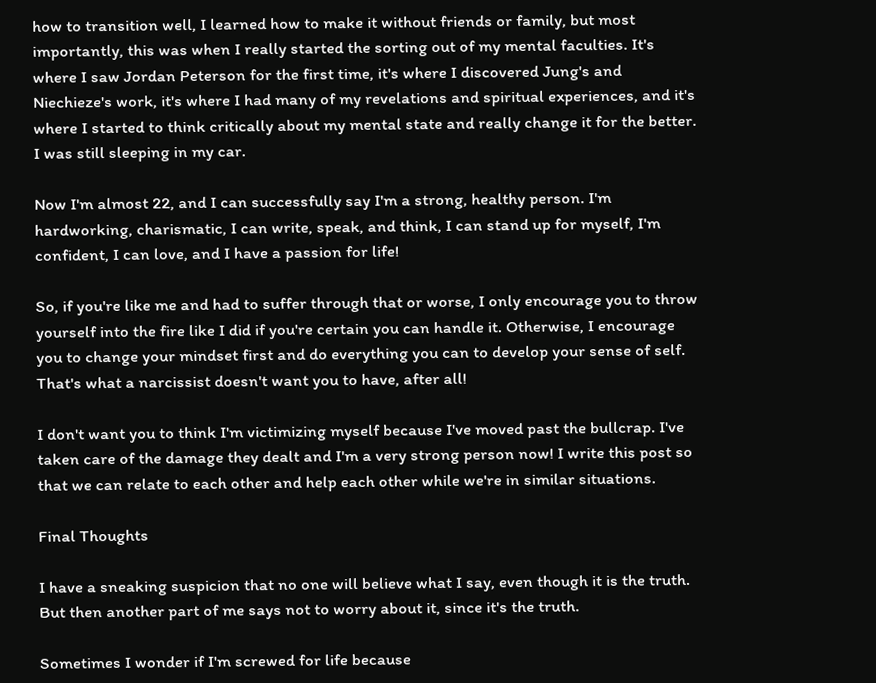how to transition well, I learned how to make it without friends or family, but most importantly, this was when I really started the sorting out of my mental faculties. It's where I saw Jordan Peterson for the first time, it's where I discovered Jung's and Niechieze's work, it's where I had many of my revelations and spiritual experiences, and it's where I started to think critically about my mental state and really change it for the better. I was still sleeping in my car.

Now I'm almost 22, and I can successfully say I'm a strong, healthy person. I'm hardworking, charismatic, I can write, speak, and think, I can stand up for myself, I'm confident, I can love, and I have a passion for life!

So, if you're like me and had to suffer through that or worse, I only encourage you to throw yourself into the fire like I did if you're certain you can handle it. Otherwise, I encourage you to change your mindset first and do everything you can to develop your sense of self. That's what a narcissist doesn't want you to have, after all!

I don't want you to think I'm victimizing myself because I've moved past the bullcrap. I've taken care of the damage they dealt and I'm a very strong person now! I write this post so that we can relate to each other and help each other while we're in similar situations.

Final Thoughts

I have a sneaking suspicion that no one will believe what I say, even though it is the truth. But then another part of me says not to worry about it, since it's the truth.

Sometimes I wonder if I'm screwed for life because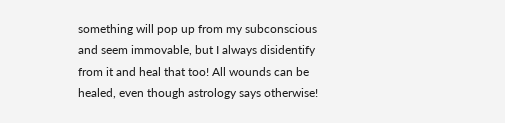something will pop up from my subconscious and seem immovable, but I always disidentify from it and heal that too! All wounds can be healed, even though astrology says otherwise!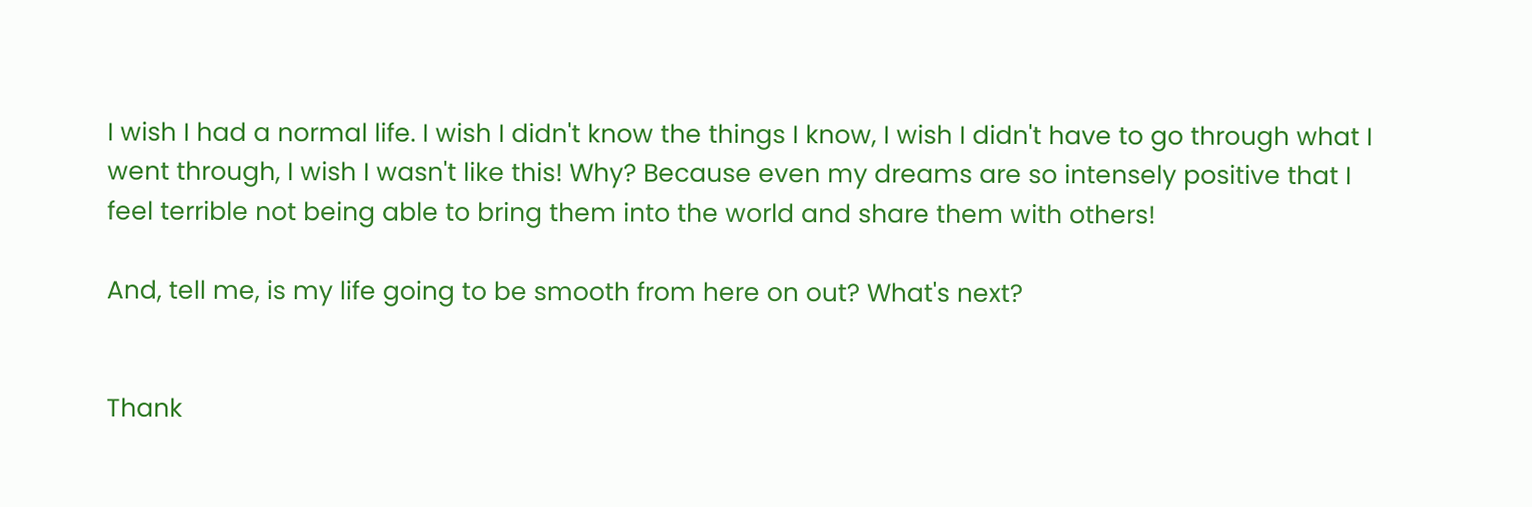I wish I had a normal life. I wish I didn't know the things I know, I wish I didn't have to go through what I went through, I wish I wasn't like this! Why? Because even my dreams are so intensely positive that I feel terrible not being able to bring them into the world and share them with others!

And, tell me, is my life going to be smooth from here on out? What's next?


Thank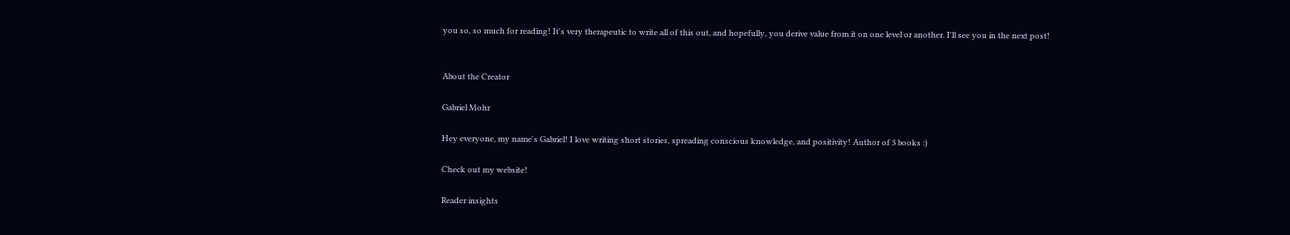you so, so much for reading! It's very therapeutic to write all of this out, and hopefully, you derive value from it on one level or another. I'll see you in the next post!


About the Creator

Gabriel Mohr

Hey everyone, my name's Gabriel! I love writing short stories, spreading conscious knowledge, and positivity! Author of 3 books :)

Check out my website!

Reader insights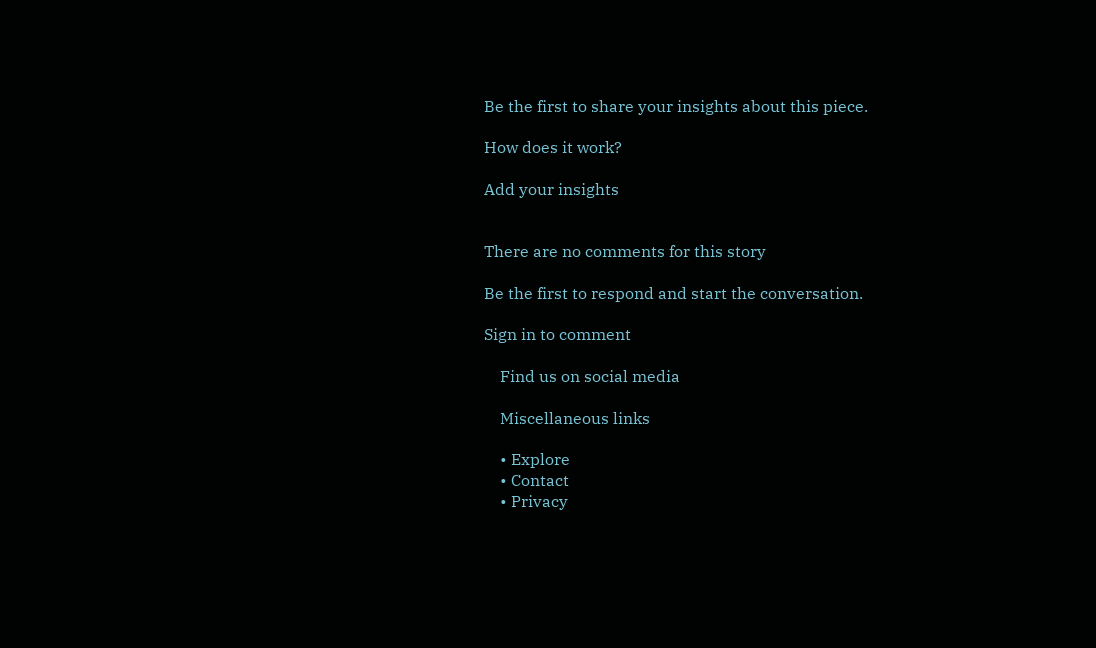Be the first to share your insights about this piece.

How does it work?

Add your insights


There are no comments for this story

Be the first to respond and start the conversation.

Sign in to comment

    Find us on social media

    Miscellaneous links

    • Explore
    • Contact
    • Privacy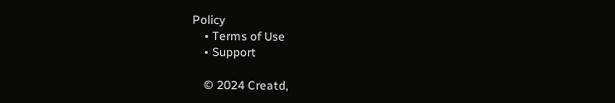Policy
    • Terms of Use
    • Support

    © 2024 Creatd,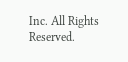Inc. All Rights Reserved.